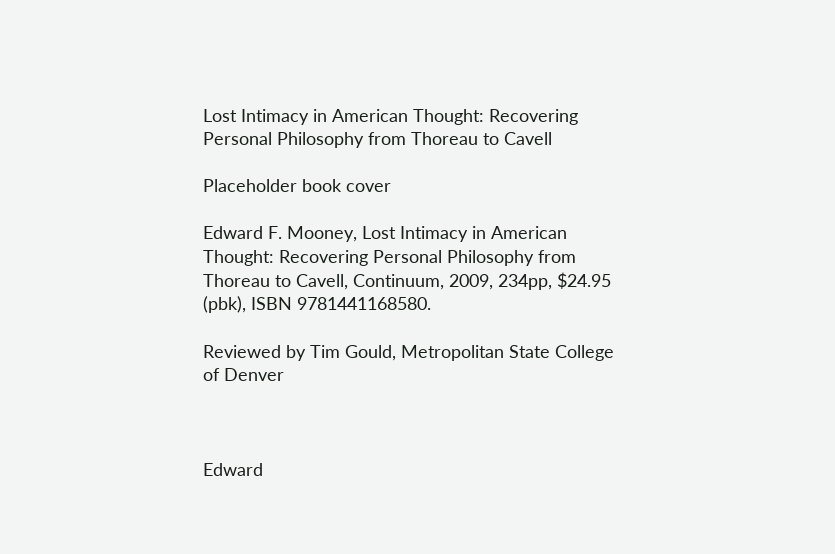Lost Intimacy in American Thought: Recovering Personal Philosophy from Thoreau to Cavell

Placeholder book cover

Edward F. Mooney, Lost Intimacy in American Thought: Recovering Personal Philosophy from Thoreau to Cavell, Continuum, 2009, 234pp, $24.95 (pbk), ISBN 9781441168580.

Reviewed by Tim Gould, Metropolitan State College of Denver



Edward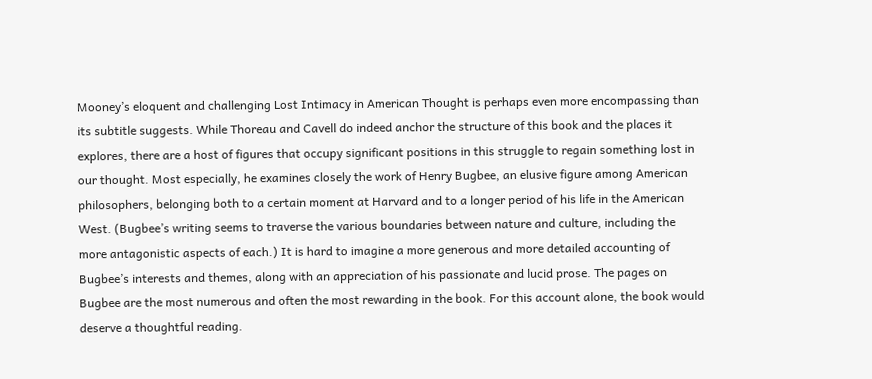Mooney’s eloquent and challenging Lost Intimacy in American Thought is perhaps even more encompassing than its subtitle suggests. While Thoreau and Cavell do indeed anchor the structure of this book and the places it explores, there are a host of figures that occupy significant positions in this struggle to regain something lost in our thought. Most especially, he examines closely the work of Henry Bugbee, an elusive figure among American philosophers, belonging both to a certain moment at Harvard and to a longer period of his life in the American West. (Bugbee’s writing seems to traverse the various boundaries between nature and culture, including the more antagonistic aspects of each.) It is hard to imagine a more generous and more detailed accounting of Bugbee’s interests and themes, along with an appreciation of his passionate and lucid prose. The pages on Bugbee are the most numerous and often the most rewarding in the book. For this account alone, the book would deserve a thoughtful reading.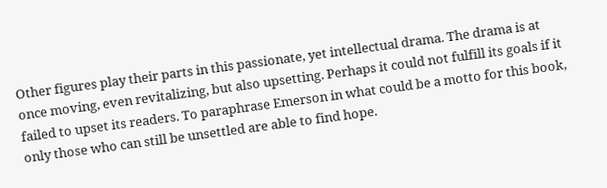Other figures play their parts in this passionate, yet intellectual drama. The drama is at once moving, even revitalizing, but also upsetting. Perhaps it could not fulfill its goals if it failed to upset its readers. To paraphrase Emerson in what could be a motto for this book, only those who can still be unsettled are able to find hope.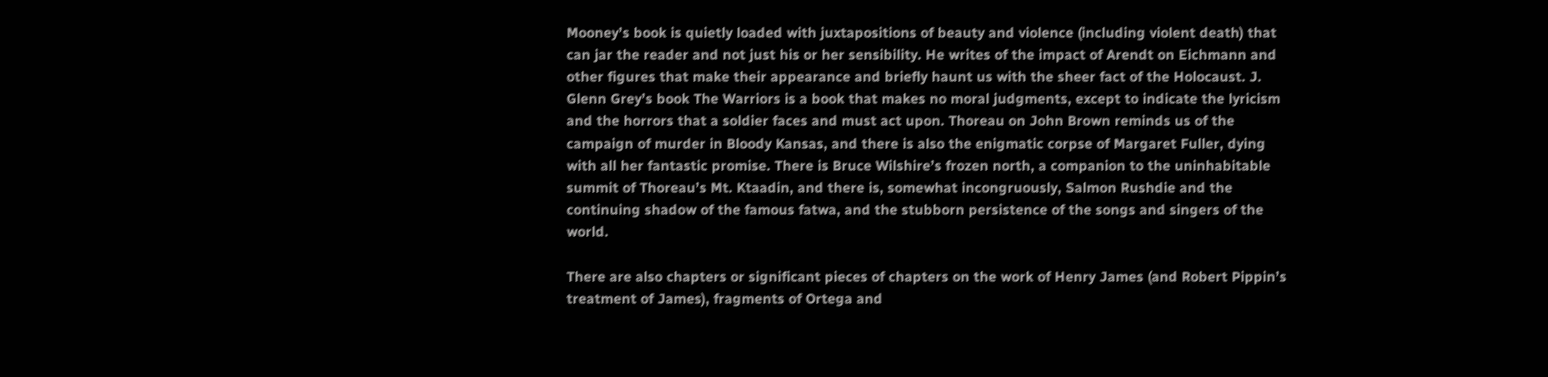Mooney’s book is quietly loaded with juxtapositions of beauty and violence (including violent death) that can jar the reader and not just his or her sensibility. He writes of the impact of Arendt on Eichmann and other figures that make their appearance and briefly haunt us with the sheer fact of the Holocaust. J. Glenn Grey’s book The Warriors is a book that makes no moral judgments, except to indicate the lyricism and the horrors that a soldier faces and must act upon. Thoreau on John Brown reminds us of the campaign of murder in Bloody Kansas, and there is also the enigmatic corpse of Margaret Fuller, dying with all her fantastic promise. There is Bruce Wilshire’s frozen north, a companion to the uninhabitable summit of Thoreau’s Mt. Ktaadin, and there is, somewhat incongruously, Salmon Rushdie and the continuing shadow of the famous fatwa, and the stubborn persistence of the songs and singers of the world.

There are also chapters or significant pieces of chapters on the work of Henry James (and Robert Pippin’s treatment of James), fragments of Ortega and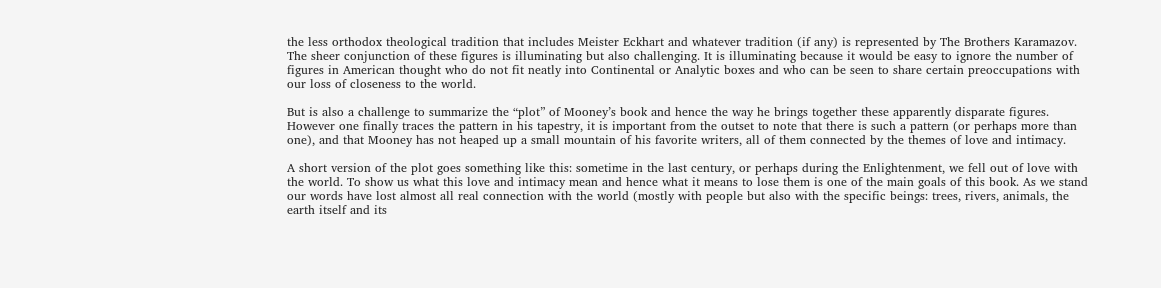the less orthodox theological tradition that includes Meister Eckhart and whatever tradition (if any) is represented by The Brothers Karamazov. The sheer conjunction of these figures is illuminating but also challenging. It is illuminating because it would be easy to ignore the number of figures in American thought who do not fit neatly into Continental or Analytic boxes and who can be seen to share certain preoccupations with our loss of closeness to the world.

But is also a challenge to summarize the “plot” of Mooney’s book and hence the way he brings together these apparently disparate figures. However one finally traces the pattern in his tapestry, it is important from the outset to note that there is such a pattern (or perhaps more than one), and that Mooney has not heaped up a small mountain of his favorite writers, all of them connected by the themes of love and intimacy.

A short version of the plot goes something like this: sometime in the last century, or perhaps during the Enlightenment, we fell out of love with the world. To show us what this love and intimacy mean and hence what it means to lose them is one of the main goals of this book. As we stand our words have lost almost all real connection with the world (mostly with people but also with the specific beings: trees, rivers, animals, the earth itself and its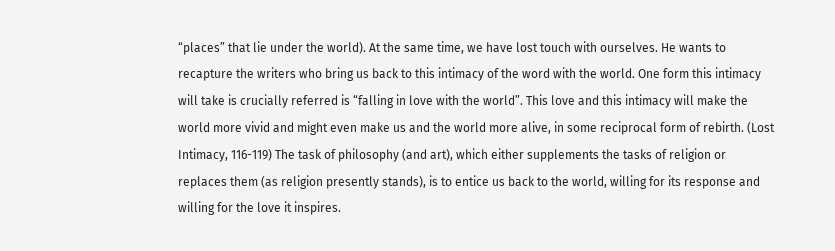“places” that lie under the world). At the same time, we have lost touch with ourselves. He wants to recapture the writers who bring us back to this intimacy of the word with the world. One form this intimacy will take is crucially referred is “falling in love with the world”. This love and this intimacy will make the world more vivid and might even make us and the world more alive, in some reciprocal form of rebirth. (Lost Intimacy, 116-119) The task of philosophy (and art), which either supplements the tasks of religion or replaces them (as religion presently stands), is to entice us back to the world, willing for its response and willing for the love it inspires.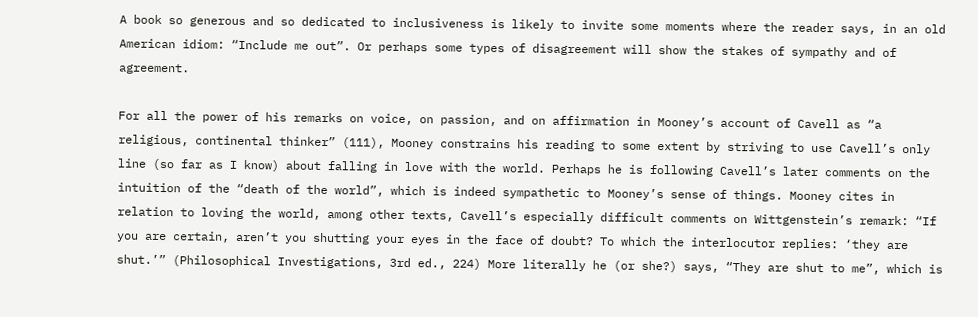A book so generous and so dedicated to inclusiveness is likely to invite some moments where the reader says, in an old American idiom: “Include me out”. Or perhaps some types of disagreement will show the stakes of sympathy and of agreement.

For all the power of his remarks on voice, on passion, and on affirmation in Mooney’s account of Cavell as “a religious, continental thinker” (111), Mooney constrains his reading to some extent by striving to use Cavell’s only line (so far as I know) about falling in love with the world. Perhaps he is following Cavell’s later comments on the intuition of the “death of the world”, which is indeed sympathetic to Mooney’s sense of things. Mooney cites in relation to loving the world, among other texts, Cavell’s especially difficult comments on Wittgenstein’s remark: “If you are certain, aren’t you shutting your eyes in the face of doubt? To which the interlocutor replies: ‘they are shut.’” (Philosophical Investigations, 3rd ed., 224) More literally he (or she?) says, “They are shut to me”, which is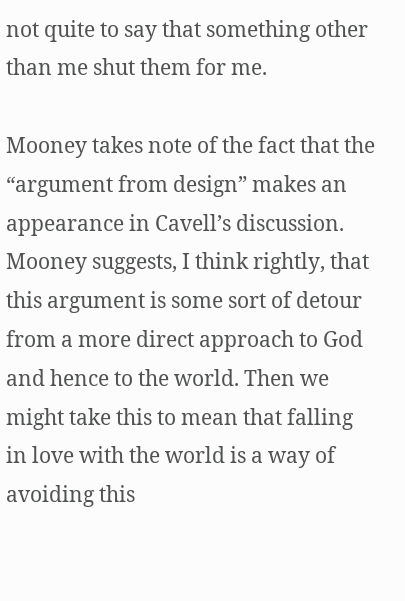not quite to say that something other than me shut them for me.

Mooney takes note of the fact that the “argument from design” makes an appearance in Cavell’s discussion. Mooney suggests, I think rightly, that this argument is some sort of detour from a more direct approach to God and hence to the world. Then we might take this to mean that falling in love with the world is a way of avoiding this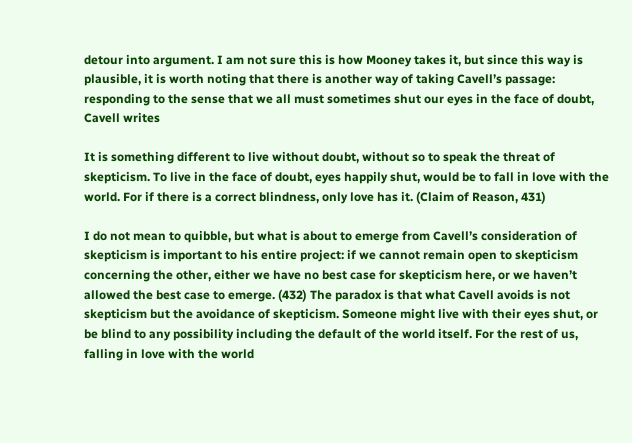detour into argument. I am not sure this is how Mooney takes it, but since this way is plausible, it is worth noting that there is another way of taking Cavell’s passage: responding to the sense that we all must sometimes shut our eyes in the face of doubt, Cavell writes

It is something different to live without doubt, without so to speak the threat of skepticism. To live in the face of doubt, eyes happily shut, would be to fall in love with the world. For if there is a correct blindness, only love has it. (Claim of Reason, 431)

I do not mean to quibble, but what is about to emerge from Cavell’s consideration of skepticism is important to his entire project: if we cannot remain open to skepticism concerning the other, either we have no best case for skepticism here, or we haven’t allowed the best case to emerge. (432) The paradox is that what Cavell avoids is not skepticism but the avoidance of skepticism. Someone might live with their eyes shut, or be blind to any possibility including the default of the world itself. For the rest of us, falling in love with the world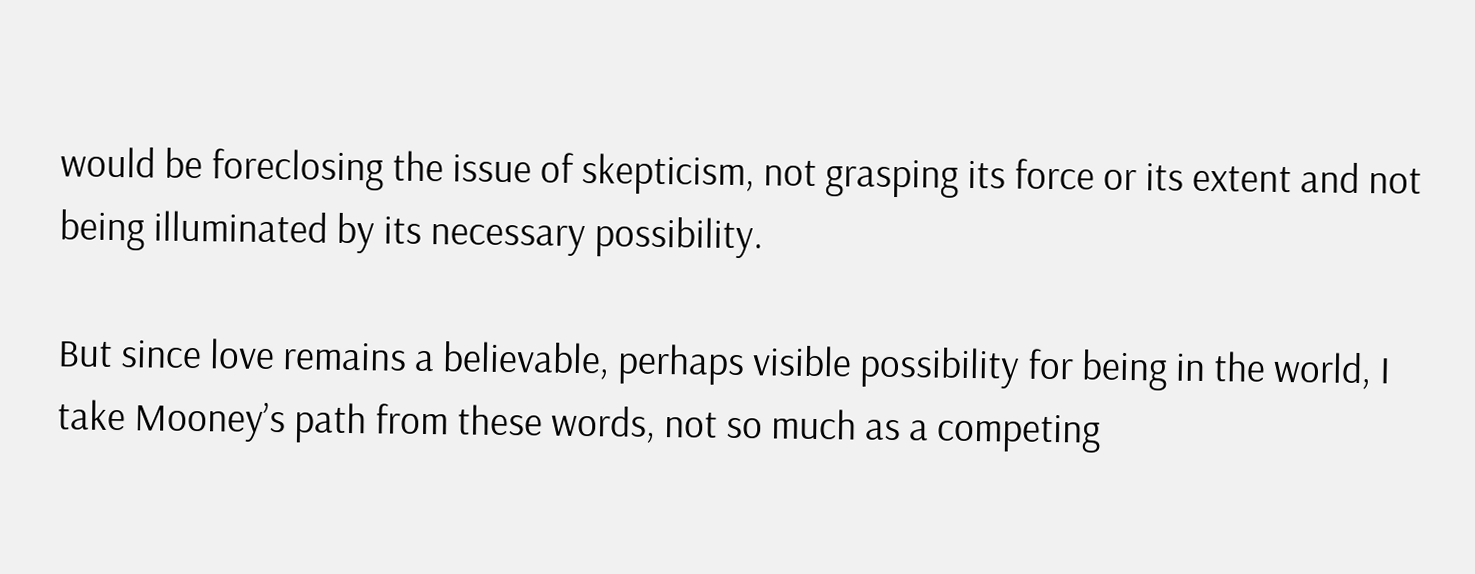would be foreclosing the issue of skepticism, not grasping its force or its extent and not being illuminated by its necessary possibility.

But since love remains a believable, perhaps visible possibility for being in the world, I take Mooney’s path from these words, not so much as a competing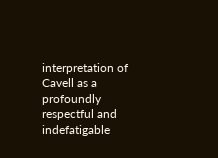interpretation of Cavell as a profoundly respectful and indefatigable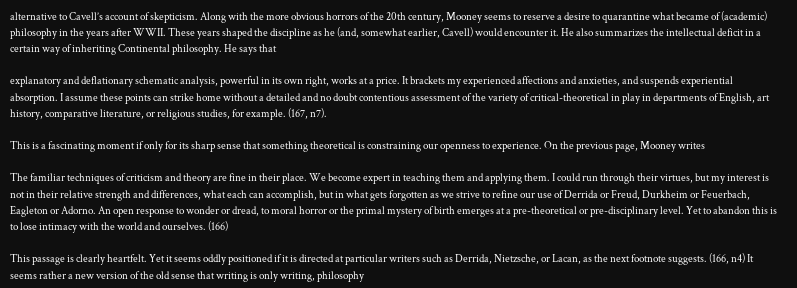alternative to Cavell’s account of skepticism. Along with the more obvious horrors of the 20th century, Mooney seems to reserve a desire to quarantine what became of (academic) philosophy in the years after WWII. These years shaped the discipline as he (and, somewhat earlier, Cavell) would encounter it. He also summarizes the intellectual deficit in a certain way of inheriting Continental philosophy. He says that

explanatory and deflationary schematic analysis, powerful in its own right, works at a price. It brackets my experienced affections and anxieties, and suspends experiential absorption. I assume these points can strike home without a detailed and no doubt contentious assessment of the variety of critical-theoretical in play in departments of English, art history, comparative literature, or religious studies, for example. (167, n7).

This is a fascinating moment if only for its sharp sense that something theoretical is constraining our openness to experience. On the previous page, Mooney writes

The familiar techniques of criticism and theory are fine in their place. We become expert in teaching them and applying them. I could run through their virtues, but my interest is not in their relative strength and differences, what each can accomplish, but in what gets forgotten as we strive to refine our use of Derrida or Freud, Durkheim or Feuerbach, Eagleton or Adorno. An open response to wonder or dread, to moral horror or the primal mystery of birth emerges at a pre-theoretical or pre-disciplinary level. Yet to abandon this is to lose intimacy with the world and ourselves. (166)

This passage is clearly heartfelt. Yet it seems oddly positioned if it is directed at particular writers such as Derrida, Nietzsche, or Lacan, as the next footnote suggests. (166, n4) It seems rather a new version of the old sense that writing is only writing, philosophy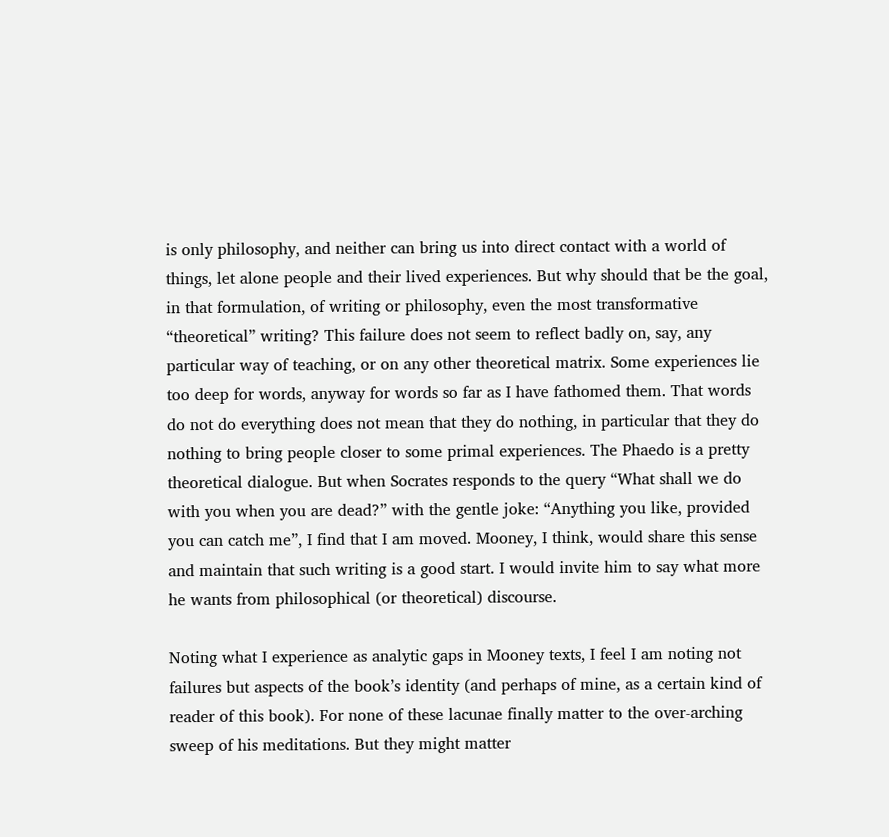is only philosophy, and neither can bring us into direct contact with a world of things, let alone people and their lived experiences. But why should that be the goal, in that formulation, of writing or philosophy, even the most transformative “theoretical” writing? This failure does not seem to reflect badly on, say, any particular way of teaching, or on any other theoretical matrix. Some experiences lie too deep for words, anyway for words so far as I have fathomed them. That words do not do everything does not mean that they do nothing, in particular that they do nothing to bring people closer to some primal experiences. The Phaedo is a pretty theoretical dialogue. But when Socrates responds to the query “What shall we do with you when you are dead?” with the gentle joke: “Anything you like, provided you can catch me”, I find that I am moved. Mooney, I think, would share this sense and maintain that such writing is a good start. I would invite him to say what more he wants from philosophical (or theoretical) discourse.

Noting what I experience as analytic gaps in Mooney texts, I feel I am noting not failures but aspects of the book’s identity (and perhaps of mine, as a certain kind of reader of this book). For none of these lacunae finally matter to the over-arching sweep of his meditations. But they might matter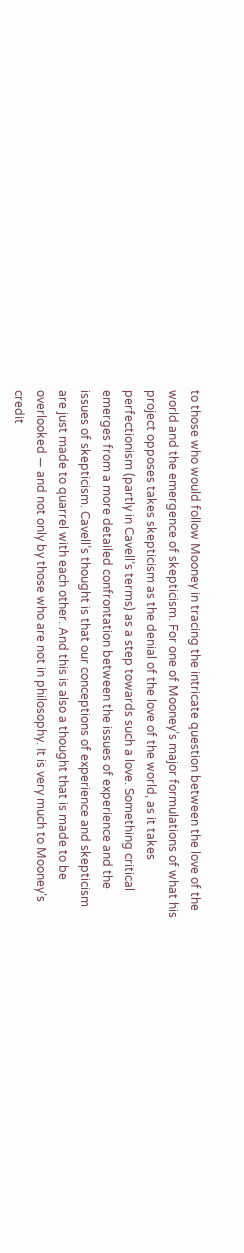to those who would follow Mooney in tracing the intricate question between the love of the world and the emergence of skepticism. For one of Mooney’s major formulations of what his project opposes takes skepticism as the denial of the love of the world, as it takes perfectionism (partly in Cavell’s terms) as a step towards such a love. Something critical emerges from a more detailed confrontation between the issues of experience and the issues of skepticism. Cavell’s thought is that our conceptions of experience and skepticism are just made to quarrel with each other. And this is also a thought that is made to be overlooked — and not only by those who are not in philosophy. It is very much to Mooney’s credit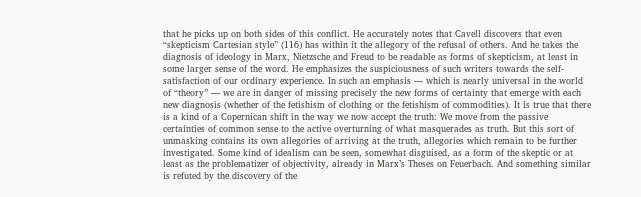that he picks up on both sides of this conflict. He accurately notes that Cavell discovers that even “skepticism Cartesian style” (116) has within it the allegory of the refusal of others. And he takes the diagnosis of ideology in Marx, Nietzsche and Freud to be readable as forms of skepticism, at least in some larger sense of the word. He emphasizes the suspiciousness of such writers towards the self-satisfaction of our ordinary experience. In such an emphasis — which is nearly universal in the world of “theory” — we are in danger of missing precisely the new forms of certainty that emerge with each new diagnosis (whether of the fetishism of clothing or the fetishism of commodities). It is true that there is a kind of a Copernican shift in the way we now accept the truth: We move from the passive certainties of common sense to the active overturning of what masquerades as truth. But this sort of unmasking contains its own allegories of arriving at the truth, allegories which remain to be further investigated. Some kind of idealism can be seen, somewhat disguised, as a form of the skeptic or at least as the problematizer of objectivity, already in Marx’s Theses on Feuerbach. And something similar is refuted by the discovery of the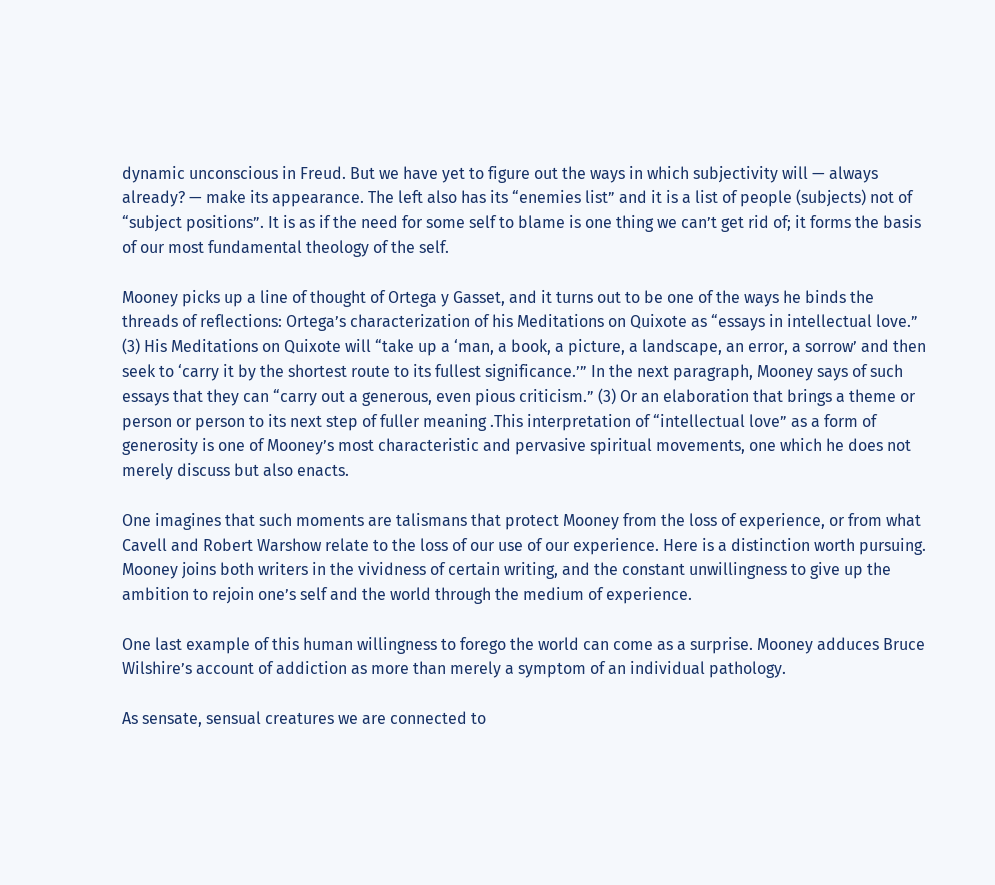dynamic unconscious in Freud. But we have yet to figure out the ways in which subjectivity will — always already? — make its appearance. The left also has its “enemies list” and it is a list of people (subjects) not of “subject positions”. It is as if the need for some self to blame is one thing we can’t get rid of; it forms the basis of our most fundamental theology of the self.

Mooney picks up a line of thought of Ortega y Gasset, and it turns out to be one of the ways he binds the threads of reflections: Ortega’s characterization of his Meditations on Quixote as “essays in intellectual love.” (3) His Meditations on Quixote will “take up a ‘man, a book, a picture, a landscape, an error, a sorrow’ and then seek to ‘carry it by the shortest route to its fullest significance.’” In the next paragraph, Mooney says of such essays that they can “carry out a generous, even pious criticism.” (3) Or an elaboration that brings a theme or person or person to its next step of fuller meaning .This interpretation of “intellectual love” as a form of generosity is one of Mooney’s most characteristic and pervasive spiritual movements, one which he does not merely discuss but also enacts.

One imagines that such moments are talismans that protect Mooney from the loss of experience, or from what Cavell and Robert Warshow relate to the loss of our use of our experience. Here is a distinction worth pursuing. Mooney joins both writers in the vividness of certain writing, and the constant unwillingness to give up the ambition to rejoin one’s self and the world through the medium of experience.

One last example of this human willingness to forego the world can come as a surprise. Mooney adduces Bruce Wilshire’s account of addiction as more than merely a symptom of an individual pathology.

As sensate, sensual creatures we are connected to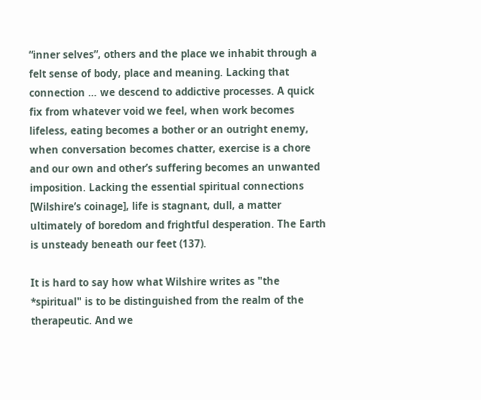“inner selves”, others and the place we inhabit through a felt sense of body, place and meaning. Lacking that connection … we descend to addictive processes. A quick fix from whatever void we feel, when work becomes lifeless, eating becomes a bother or an outright enemy, when conversation becomes chatter, exercise is a chore and our own and other’s suffering becomes an unwanted imposition. Lacking the essential spiritual connections [Wilshire’s coinage], life is stagnant, dull, a matter ultimately of boredom and frightful desperation. The Earth is unsteady beneath our feet (137).

It is hard to say how what Wilshire writes as "the *spiritual" is to be distinguished from the realm of the therapeutic. And we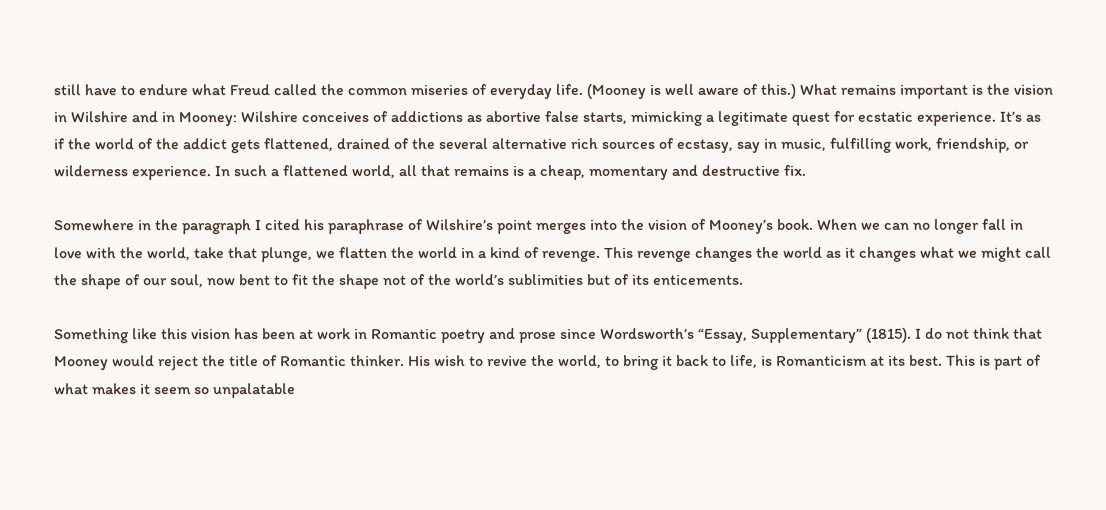still have to endure what Freud called the common miseries of everyday life. (Mooney is well aware of this.) What remains important is the vision in Wilshire and in Mooney: Wilshire conceives of addictions as abortive false starts, mimicking a legitimate quest for ecstatic experience. It’s as if the world of the addict gets flattened, drained of the several alternative rich sources of ecstasy, say in music, fulfilling work, friendship, or wilderness experience. In such a flattened world, all that remains is a cheap, momentary and destructive fix.

Somewhere in the paragraph I cited his paraphrase of Wilshire’s point merges into the vision of Mooney’s book. When we can no longer fall in love with the world, take that plunge, we flatten the world in a kind of revenge. This revenge changes the world as it changes what we might call the shape of our soul, now bent to fit the shape not of the world’s sublimities but of its enticements.

Something like this vision has been at work in Romantic poetry and prose since Wordsworth’s “Essay, Supplementary” (1815). I do not think that Mooney would reject the title of Romantic thinker. His wish to revive the world, to bring it back to life, is Romanticism at its best. This is part of what makes it seem so unpalatable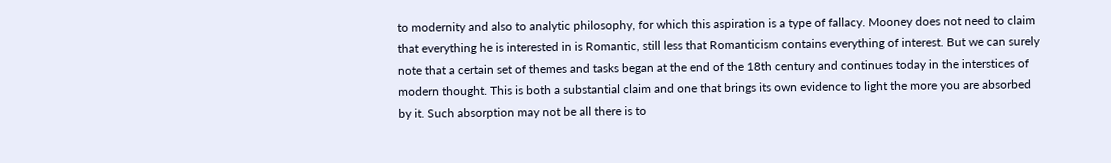to modernity and also to analytic philosophy, for which this aspiration is a type of fallacy. Mooney does not need to claim that everything he is interested in is Romantic, still less that Romanticism contains everything of interest. But we can surely note that a certain set of themes and tasks began at the end of the 18th century and continues today in the interstices of modern thought. This is both a substantial claim and one that brings its own evidence to light the more you are absorbed by it. Such absorption may not be all there is to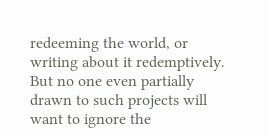redeeming the world, or writing about it redemptively. But no one even partially drawn to such projects will want to ignore the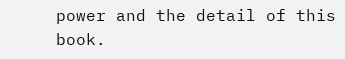power and the detail of this book.